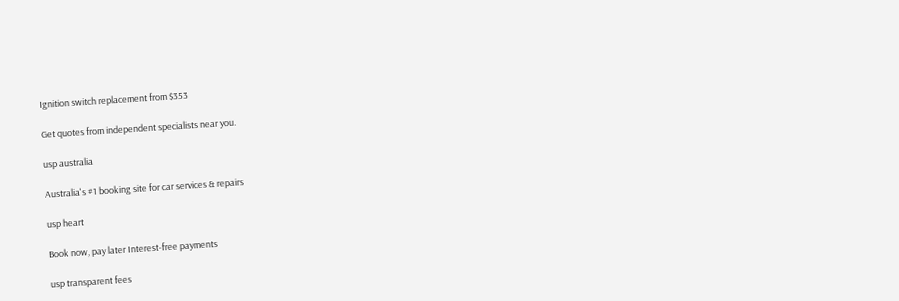Ignition switch replacement from $353

Get quotes from independent specialists near you.

usp australia

Australia's #1 booking site for car services & repairs

usp heart

Book now, pay later Interest-free payments

usp transparent fees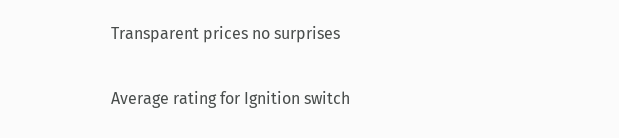Transparent prices no surprises

Average rating for Ignition switch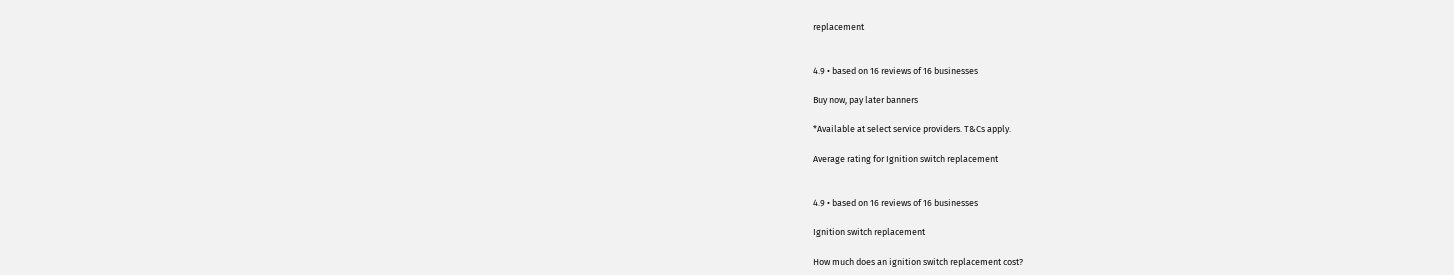replacement


4.9 • based on 16 reviews of 16 businesses

Buy now, pay later banners

*Available at select service providers. T&Cs apply.

Average rating for Ignition switch replacement


4.9 • based on 16 reviews of 16 businesses

Ignition switch replacement

How much does an ignition switch replacement cost?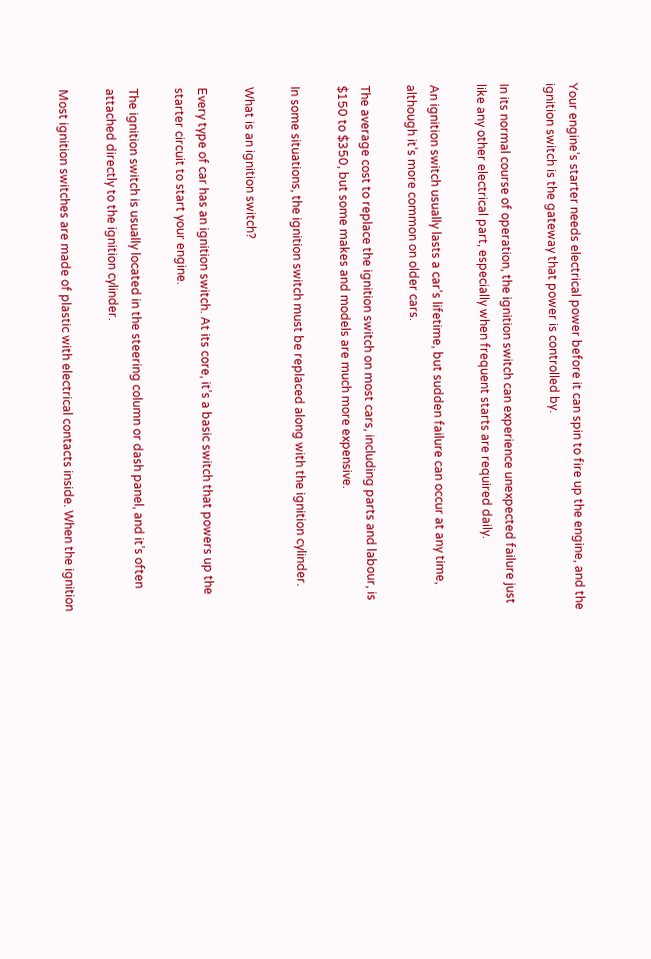Your engine’s starter needs electrical power before it can spin to fire up the engine, and the ignition switch is the gateway that power is controlled by.

In its normal course of operation, the ignition switch can experience unexpected failure just like any other electrical part, especially when frequent starts are required daily.

An ignition switch usually lasts a car’s lifetime, but sudden failure can occur at any time, although it’s more common on older cars.

The average cost to replace the ignition switch on most cars, including parts and labour, is $150 to $350, but some makes and models are much more expensive.

In some situations, the ignition switch must be replaced along with the ignition cylinder.

What is an ignition switch?

Every type of car has an ignition switch. At its core, it’s a basic switch that powers up the starter circuit to start your engine.

The ignition switch is usually located in the steering column or dash panel, and it’s often attached directly to the ignition cylinder.

Most ignition switches are made of plastic with electrical contacts inside. When the ignition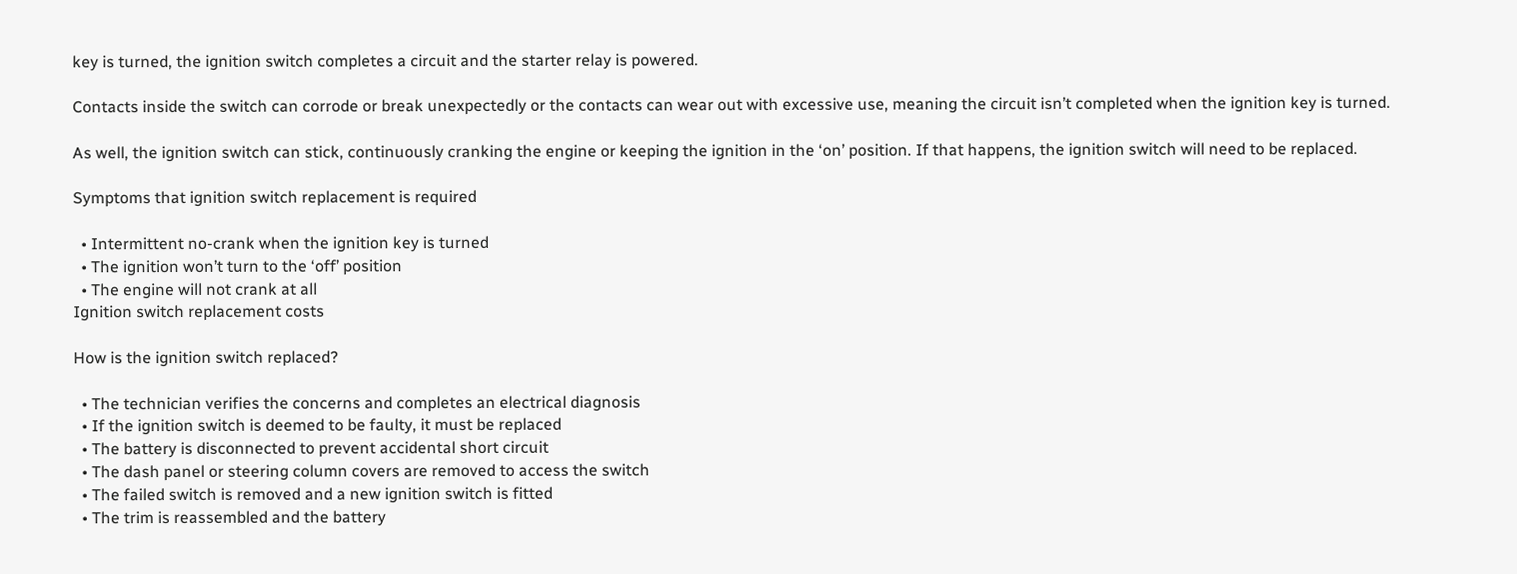key is turned, the ignition switch completes a circuit and the starter relay is powered.

Contacts inside the switch can corrode or break unexpectedly or the contacts can wear out with excessive use, meaning the circuit isn’t completed when the ignition key is turned.

As well, the ignition switch can stick, continuously cranking the engine or keeping the ignition in the ‘on’ position. If that happens, the ignition switch will need to be replaced.

Symptoms that ignition switch replacement is required

  • Intermittent no-crank when the ignition key is turned
  • The ignition won’t turn to the ‘off’ position
  • The engine will not crank at all
Ignition switch replacement costs

How is the ignition switch replaced?

  • The technician verifies the concerns and completes an electrical diagnosis
  • If the ignition switch is deemed to be faulty, it must be replaced
  • The battery is disconnected to prevent accidental short circuit
  • The dash panel or steering column covers are removed to access the switch
  • The failed switch is removed and a new ignition switch is fitted
  • The trim is reassembled and the battery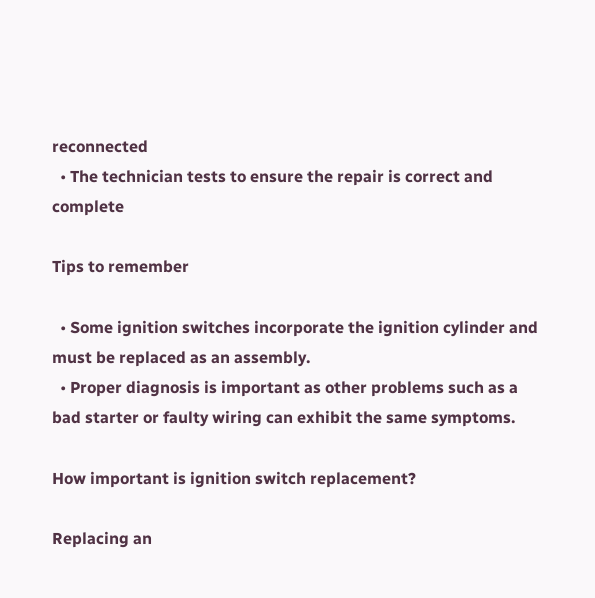reconnected
  • The technician tests to ensure the repair is correct and complete

Tips to remember

  • Some ignition switches incorporate the ignition cylinder and must be replaced as an assembly.
  • Proper diagnosis is important as other problems such as a bad starter or faulty wiring can exhibit the same symptoms.

How important is ignition switch replacement?

Replacing an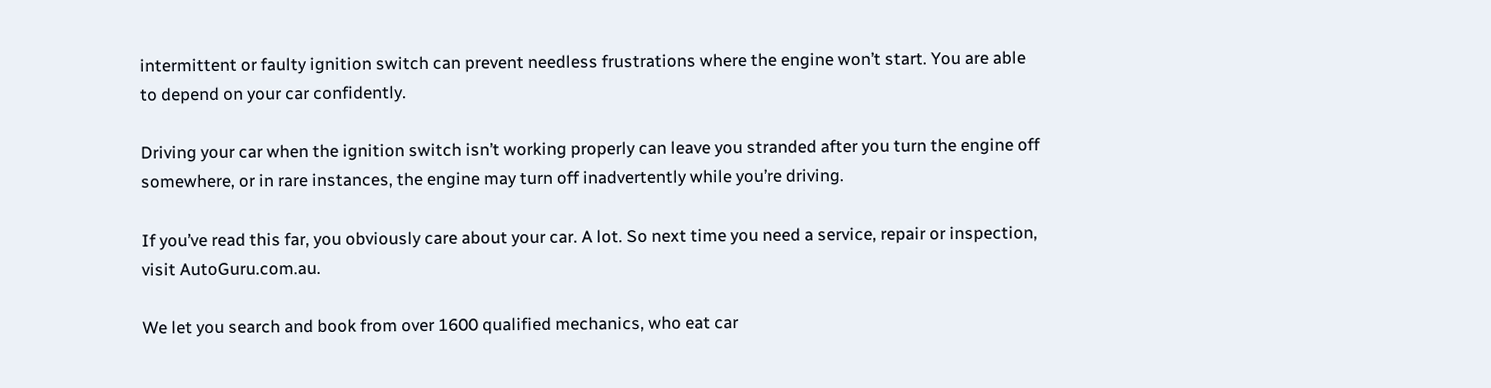intermittent or faulty ignition switch can prevent needless frustrations where the engine won’t start. You are able to depend on your car confidently.

Driving your car when the ignition switch isn’t working properly can leave you stranded after you turn the engine off somewhere, or in rare instances, the engine may turn off inadvertently while you’re driving.

If you’ve read this far, you obviously care about your car. A lot. So next time you need a service, repair or inspection, visit AutoGuru.com.au.

We let you search and book from over 1600 qualified mechanics, who eat car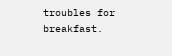troubles for breakfast.